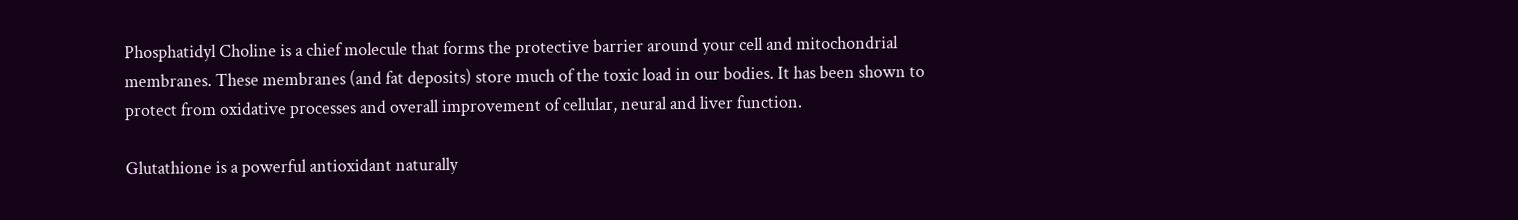Phosphatidyl Choline is a chief molecule that forms the protective barrier around your cell and mitochondrial membranes. These membranes (and fat deposits) store much of the toxic load in our bodies. It has been shown to protect from oxidative processes and overall improvement of cellular, neural and liver function.

Glutathione is a powerful antioxidant naturally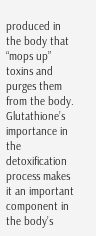produced in the body that “mops up” toxins and purges them from the body. Glutathione’s importance in the detoxification process makes it an important component in the body’s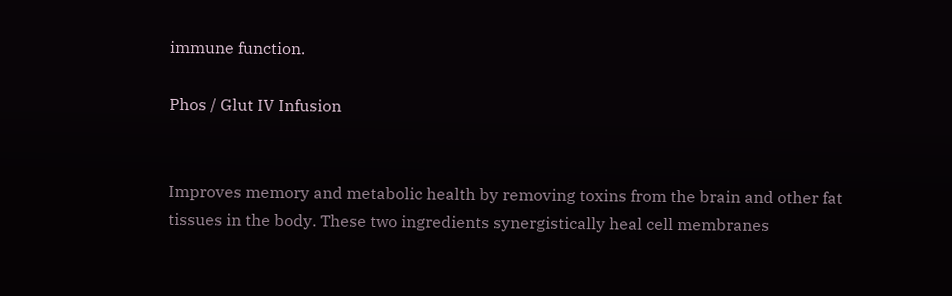immune function.

Phos / Glut IV Infusion


Improves memory and metabolic health by removing toxins from the brain and other fat tissues in the body. These two ingredients synergistically heal cell membranes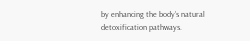by enhancing the body’s natural detoxification pathways.